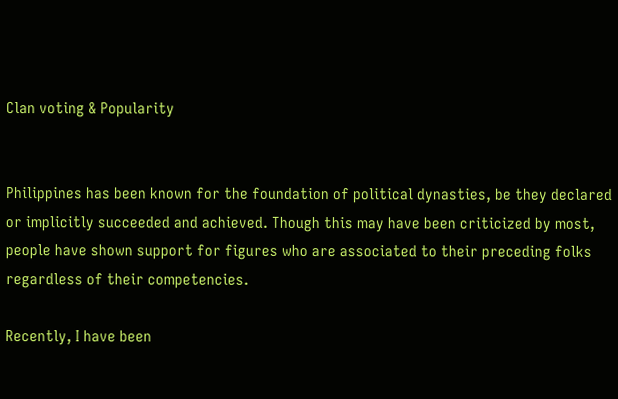Clan voting & Popularity


Philippines has been known for the foundation of political dynasties, be they declared or implicitly succeeded and achieved. Though this may have been criticized by most, people have shown support for figures who are associated to their preceding folks regardless of their competencies.

Recently, I have been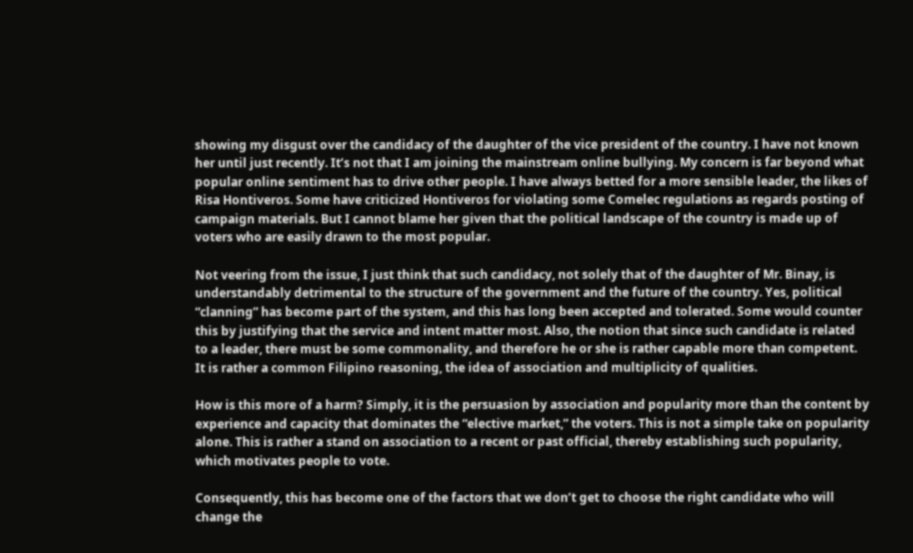showing my disgust over the candidacy of the daughter of the vice president of the country. I have not known her until just recently. It’s not that I am joining the mainstream online bullying. My concern is far beyond what popular online sentiment has to drive other people. I have always betted for a more sensible leader, the likes of Risa Hontiveros. Some have criticized Hontiveros for violating some Comelec regulations as regards posting of campaign materials. But I cannot blame her given that the political landscape of the country is made up of voters who are easily drawn to the most popular.

Not veering from the issue, I just think that such candidacy, not solely that of the daughter of Mr. Binay, is understandably detrimental to the structure of the government and the future of the country. Yes, political “clanning” has become part of the system, and this has long been accepted and tolerated. Some would counter this by justifying that the service and intent matter most. Also, the notion that since such candidate is related to a leader, there must be some commonality, and therefore he or she is rather capable more than competent. It is rather a common Filipino reasoning, the idea of association and multiplicity of qualities.

How is this more of a harm? Simply, it is the persuasion by association and popularity more than the content by experience and capacity that dominates the “elective market,” the voters. This is not a simple take on popularity alone. This is rather a stand on association to a recent or past official, thereby establishing such popularity, which motivates people to vote.

Consequently, this has become one of the factors that we don’t get to choose the right candidate who will change the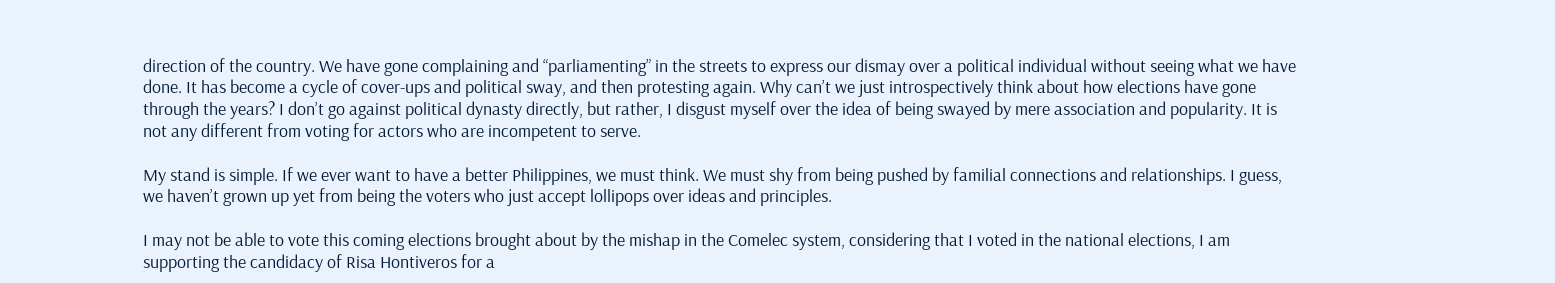direction of the country. We have gone complaining and “parliamenting” in the streets to express our dismay over a political individual without seeing what we have done. It has become a cycle of cover-ups and political sway, and then protesting again. Why can’t we just introspectively think about how elections have gone through the years? I don’t go against political dynasty directly, but rather, I disgust myself over the idea of being swayed by mere association and popularity. It is not any different from voting for actors who are incompetent to serve.

My stand is simple. If we ever want to have a better Philippines, we must think. We must shy from being pushed by familial connections and relationships. I guess, we haven’t grown up yet from being the voters who just accept lollipops over ideas and principles.

I may not be able to vote this coming elections brought about by the mishap in the Comelec system, considering that I voted in the national elections, I am supporting the candidacy of Risa Hontiveros for a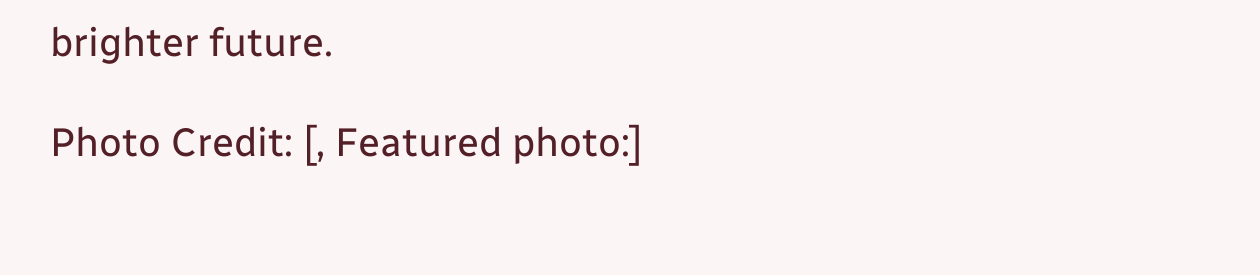brighter future.

Photo Credit: [, Featured photo:]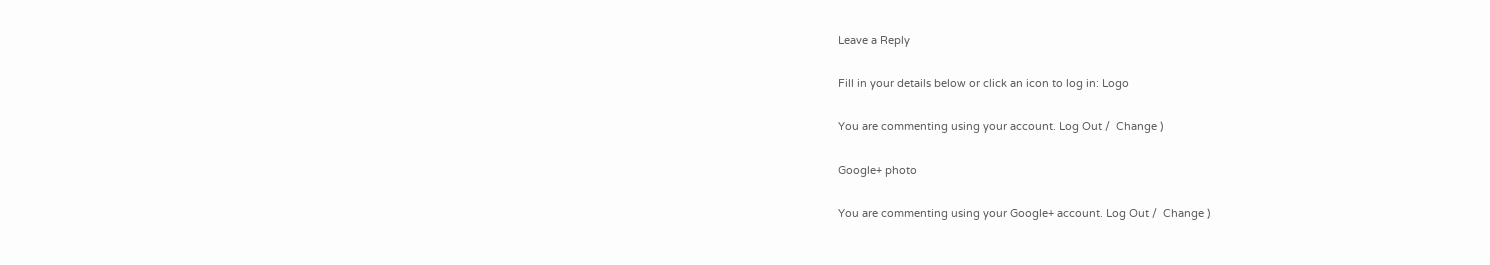Leave a Reply

Fill in your details below or click an icon to log in: Logo

You are commenting using your account. Log Out /  Change )

Google+ photo

You are commenting using your Google+ account. Log Out /  Change )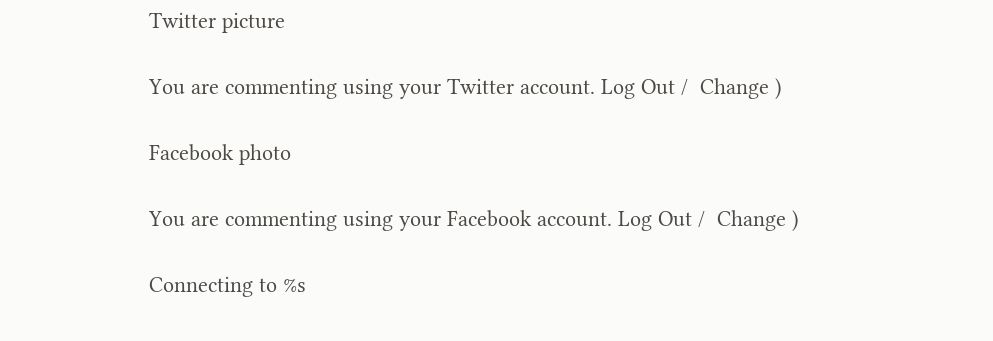Twitter picture

You are commenting using your Twitter account. Log Out /  Change )

Facebook photo

You are commenting using your Facebook account. Log Out /  Change )

Connecting to %s